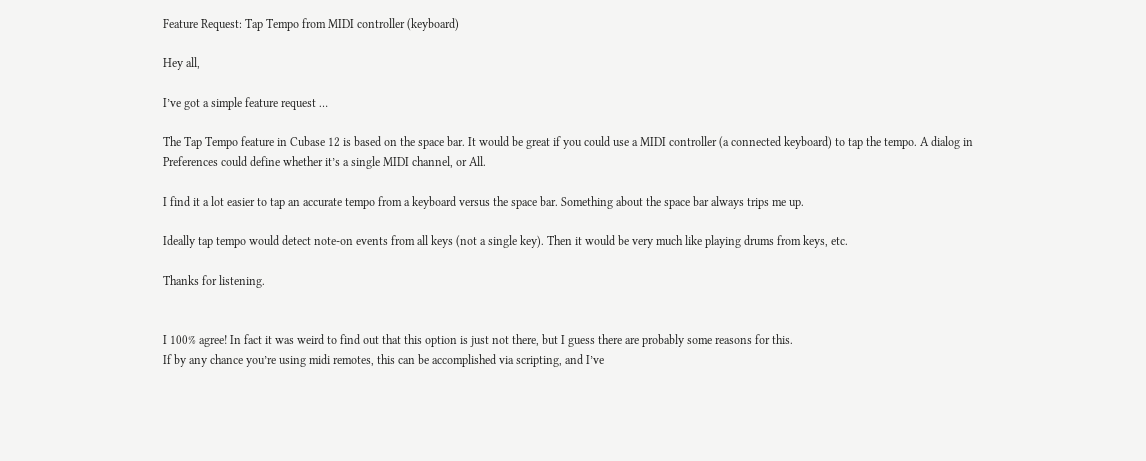Feature Request: Tap Tempo from MIDI controller (keyboard)

Hey all,

I’ve got a simple feature request …

The Tap Tempo feature in Cubase 12 is based on the space bar. It would be great if you could use a MIDI controller (a connected keyboard) to tap the tempo. A dialog in Preferences could define whether it’s a single MIDI channel, or All.

I find it a lot easier to tap an accurate tempo from a keyboard versus the space bar. Something about the space bar always trips me up.

Ideally tap tempo would detect note-on events from all keys (not a single key). Then it would be very much like playing drums from keys, etc.

Thanks for listening.


I 100% agree! In fact it was weird to find out that this option is just not there, but I guess there are probably some reasons for this.
If by any chance you’re using midi remotes, this can be accomplished via scripting, and I’ve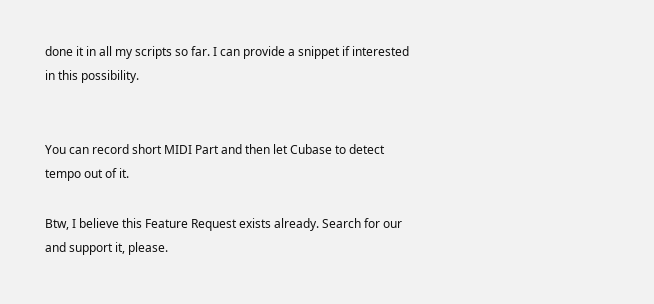done it in all my scripts so far. I can provide a snippet if interested in this possibility.


You can record short MIDI Part and then let Cubase to detect tempo out of it.

Btw, I believe this Feature Request exists already. Search for our and support it, please.